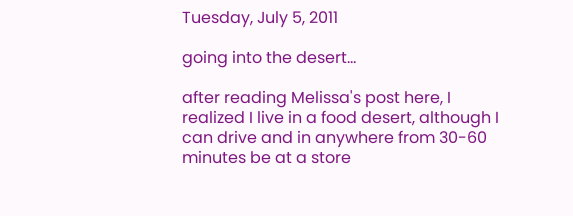Tuesday, July 5, 2011

going into the desert...

after reading Melissa's post here, I realized I live in a food desert, although I can drive and in anywhere from 30-60 minutes be at a store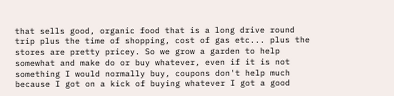that sells good, organic food that is a long drive round trip plus the time of shopping, cost of gas etc... plus the stores are pretty pricey. So we grow a garden to help somewhat and make do or buy whatever, even if it is not something I would normally buy, coupons don't help much because I got on a kick of buying whatever I got a good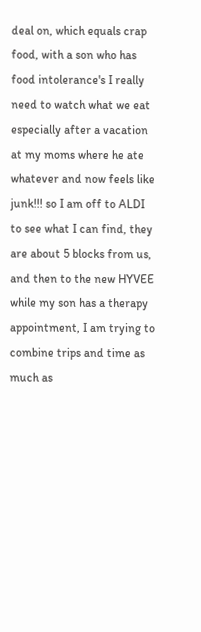deal on, which equals crap food, with a son who has food intolerance's I really need to watch what we eat especially after a vacation at my moms where he ate whatever and now feels like junk!!! so I am off to ALDI to see what I can find, they are about 5 blocks from us, and then to the new HYVEE while my son has a therapy appointment, I am trying to combine trips and time as much as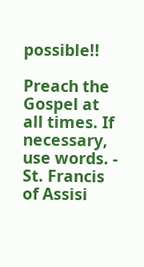possible!!

Preach the Gospel at all times. If necessary, use words. - St. Francis of Assisi